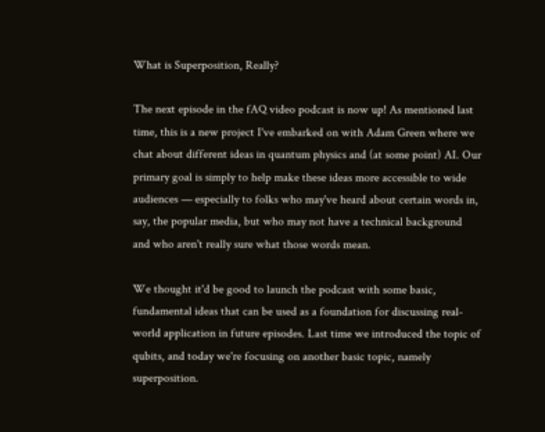What is Superposition, Really?

The next episode in the fAQ video podcast is now up! As mentioned last time, this is a new project I've embarked on with Adam Green where we chat about different ideas in quantum physics and (at some point) AI. Our primary goal is simply to help make these ideas more accessible to wide audiences — especially to folks who may've heard about certain words in, say, the popular media, but who may not have a technical background and who aren't really sure what those words mean.

We thought it'd be good to launch the podcast with some basic, fundamental ideas that can be used as a foundation for discussing real-world application in future episodes. Last time we introduced the topic of qubits, and today we're focusing on another basic topic, namely superposition.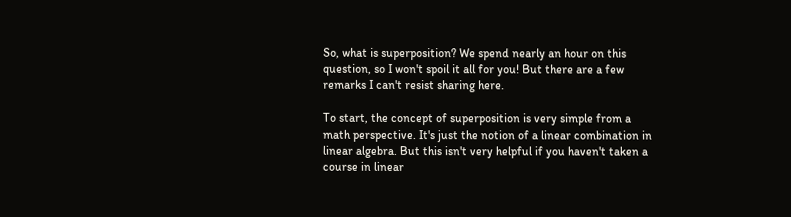So, what is superposition? We spend nearly an hour on this question, so I won't spoil it all for you! But there are a few remarks I can't resist sharing here.

To start, the concept of superposition is very simple from a math perspective. It's just the notion of a linear combination in linear algebra. But this isn't very helpful if you haven't taken a course in linear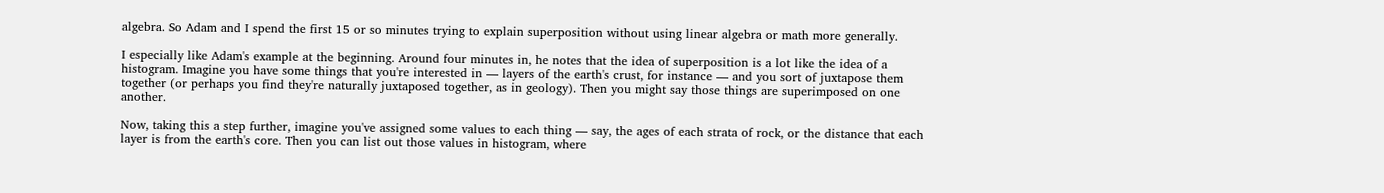algebra. So Adam and I spend the first 15 or so minutes trying to explain superposition without using linear algebra or math more generally.

I especially like Adam's example at the beginning. Around four minutes in, he notes that the idea of superposition is a lot like the idea of a histogram. Imagine you have some things that you're interested in — layers of the earth's crust, for instance — and you sort of juxtapose them together (or perhaps you find they're naturally juxtaposed together, as in geology). Then you might say those things are superimposed on one another.

Now, taking this a step further, imagine you've assigned some values to each thing — say, the ages of each strata of rock, or the distance that each layer is from the earth's core. Then you can list out those values in histogram, where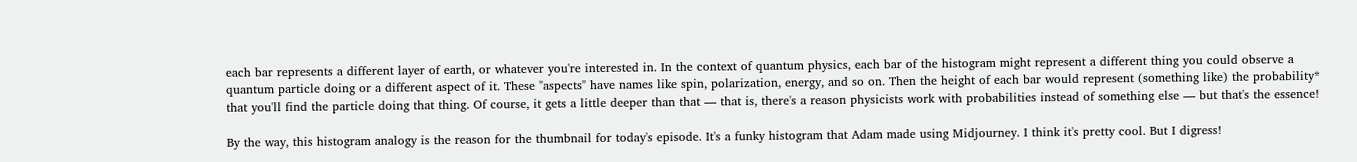each bar represents a different layer of earth, or whatever you're interested in. In the context of quantum physics, each bar of the histogram might represent a different thing you could observe a quantum particle doing or a different aspect of it. These "aspects" have names like spin, polarization, energy, and so on. Then the height of each bar would represent (something like) the probability* that you'll find the particle doing that thing. Of course, it gets a little deeper than that — that is, there's a reason physicists work with probabilities instead of something else — but that's the essence!

By the way, this histogram analogy is the reason for the thumbnail for today's episode. It's a funky histogram that Adam made using Midjourney. I think it's pretty cool. But I digress!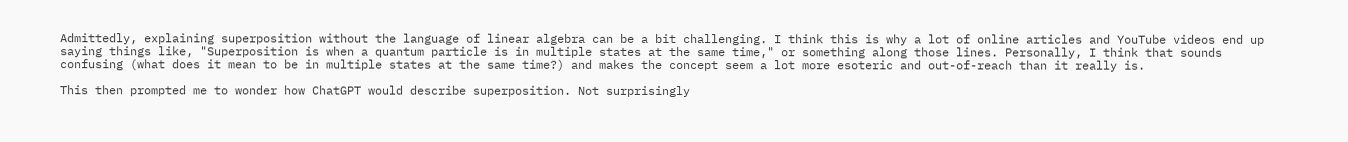Admittedly, explaining superposition without the language of linear algebra can be a bit challenging. I think this is why a lot of online articles and YouTube videos end up saying things like, "Superposition is when a quantum particle is in multiple states at the same time," or something along those lines. Personally, I think that sounds confusing (what does it mean to be in multiple states at the same time?) and makes the concept seem a lot more esoteric and out-of-reach than it really is.

This then prompted me to wonder how ChatGPT would describe superposition. Not surprisingly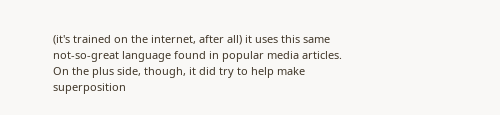(it's trained on the internet, after all) it uses this same not-so-great language found in popular media articles. On the plus side, though, it did try to help make superposition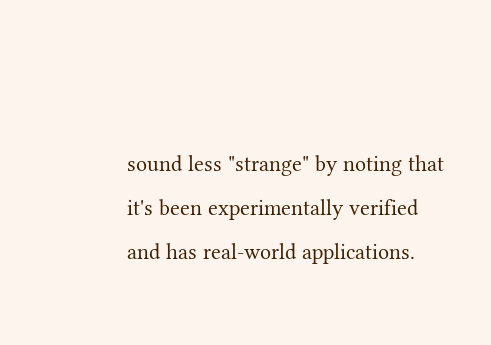sound less "strange" by noting that it's been experimentally verified and has real-world applications.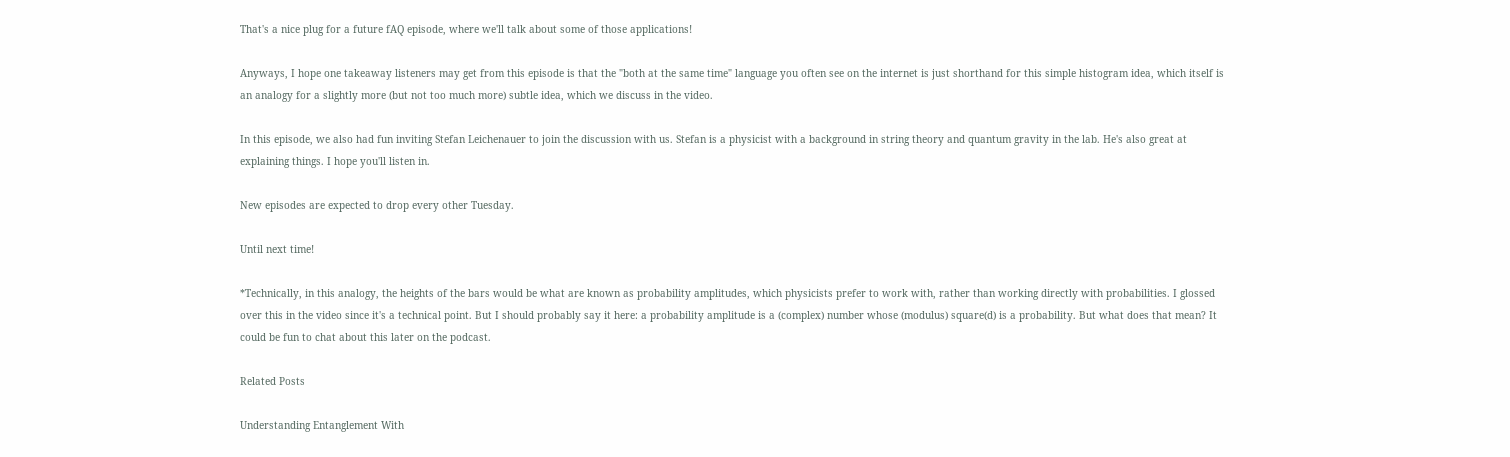That's a nice plug for a future fAQ episode, where we'll talk about some of those applications!

Anyways, I hope one takeaway listeners may get from this episode is that the "both at the same time" language you often see on the internet is just shorthand for this simple histogram idea, which itself is an analogy for a slightly more (but not too much more) subtle idea, which we discuss in the video.

In this episode, we also had fun inviting Stefan Leichenauer to join the discussion with us. Stefan is a physicist with a background in string theory and quantum gravity in the lab. He's also great at explaining things. I hope you'll listen in.

New episodes are expected to drop every other Tuesday.

Until next time!

*Technically, in this analogy, the heights of the bars would be what are known as probability amplitudes, which physicists prefer to work with, rather than working directly with probabilities. I glossed over this in the video since it's a technical point. But I should probably say it here: a probability amplitude is a (complex) number whose (modulus) square(d) is a probability. But what does that mean? It could be fun to chat about this later on the podcast.

Related Posts

Understanding Entanglement With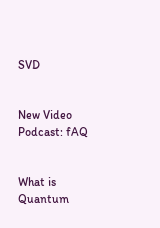SVD


New Video Podcast: fAQ


What is Quantum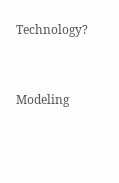Technology?


Modeling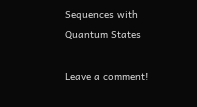Sequences with Quantum States

Leave a comment!